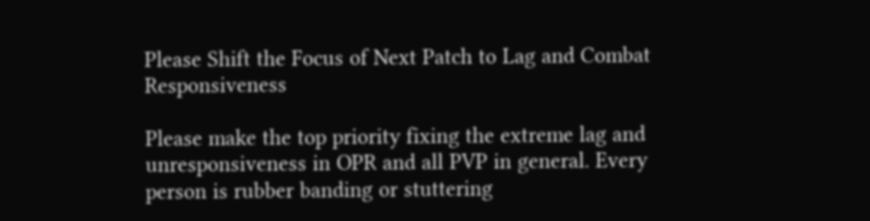Please Shift the Focus of Next Patch to Lag and Combat Responsiveness

Please make the top priority fixing the extreme lag and unresponsiveness in OPR and all PVP in general. Every person is rubber banding or stuttering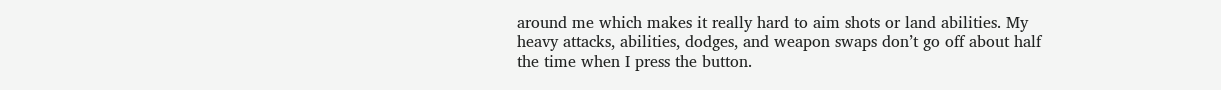around me which makes it really hard to aim shots or land abilities. My heavy attacks, abilities, dodges, and weapon swaps don’t go off about half the time when I press the button.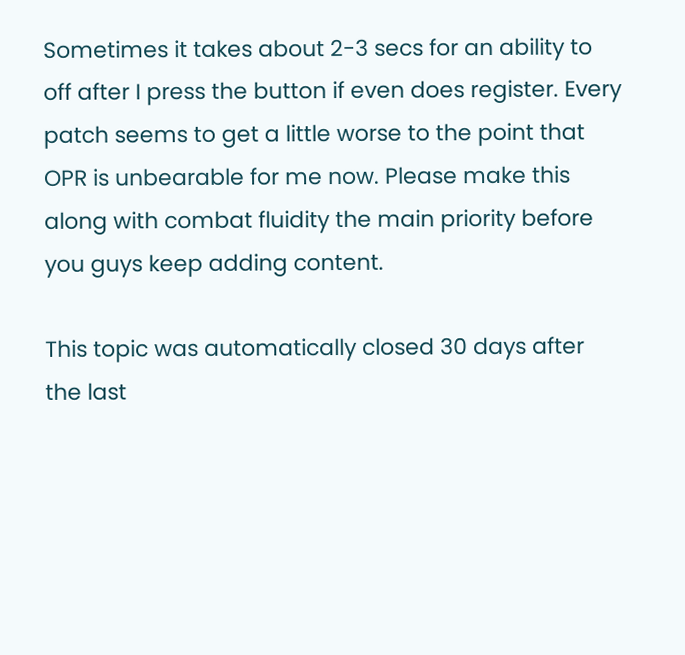Sometimes it takes about 2-3 secs for an ability to off after I press the button if even does register. Every patch seems to get a little worse to the point that OPR is unbearable for me now. Please make this along with combat fluidity the main priority before you guys keep adding content.

This topic was automatically closed 30 days after the last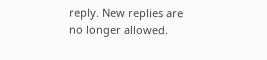reply. New replies are no longer allowed.